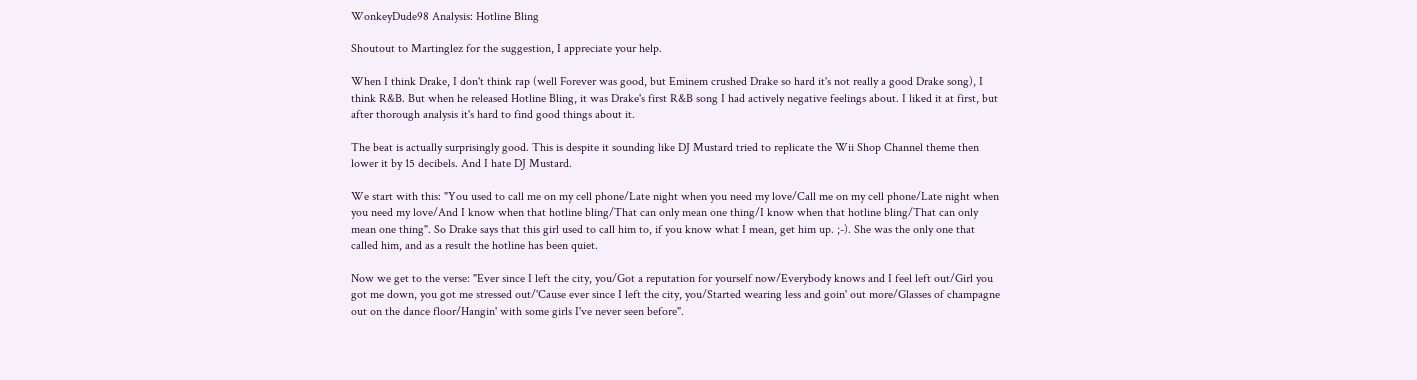WonkeyDude98 Analysis: Hotline Bling

Shoutout to Martinglez for the suggestion, I appreciate your help.

When I think Drake, I don't think rap (well Forever was good, but Eminem crushed Drake so hard it's not really a good Drake song), I think R&B. But when he released Hotline Bling, it was Drake's first R&B song I had actively negative feelings about. I liked it at first, but after thorough analysis it's hard to find good things about it.

The beat is actually surprisingly good. This is despite it sounding like DJ Mustard tried to replicate the Wii Shop Channel theme then lower it by 15 decibels. And I hate DJ Mustard.

We start with this: "You used to call me on my cell phone/Late night when you need my love/Call me on my cell phone/Late night when you need my love/And I know when that hotline bling/That can only mean one thing/I know when that hotline bling/That can only mean one thing". So Drake says that this girl used to call him to, if you know what I mean, get him up. ;-). She was the only one that called him, and as a result the hotline has been quiet.

Now we get to the verse: "Ever since I left the city, you/Got a reputation for yourself now/Everybody knows and I feel left out/Girl you got me down, you got me stressed out/'Cause ever since I left the city, you/Started wearing less and goin' out more/Glasses of champagne out on the dance floor/Hangin' with some girls I've never seen before".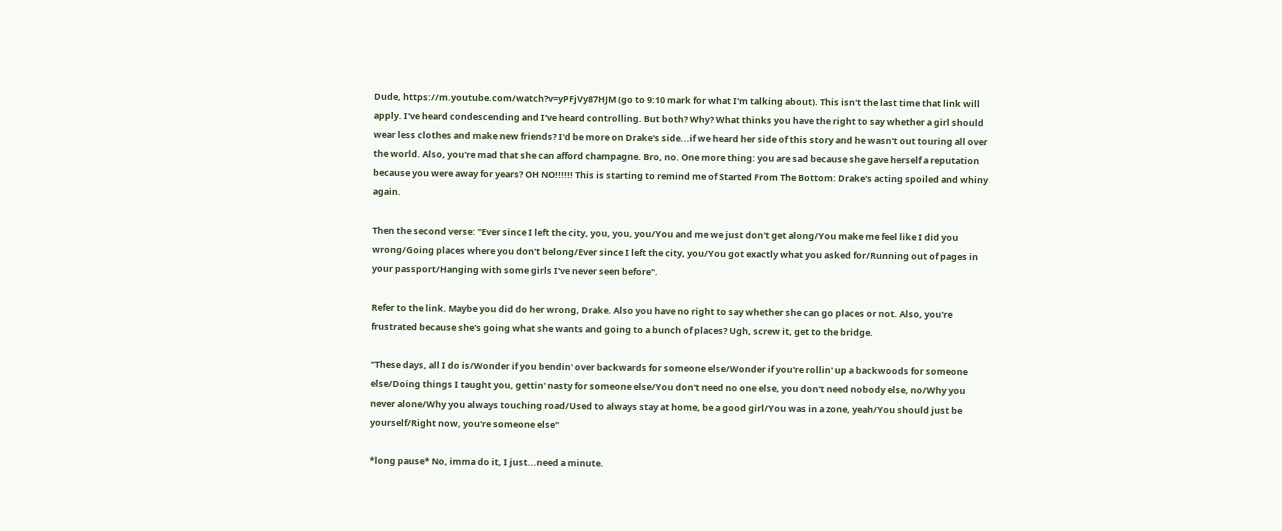Dude, https://m.youtube.com/watch?v=yPFjVy87HJM (go to 9:10 mark for what I'm talking about). This isn't the last time that link will apply. I've heard condescending and I've heard controlling. But both? Why? What thinks you have the right to say whether a girl should wear less clothes and make new friends? I'd be more on Drake's side...if we heard her side of this story and he wasn't out touring all over the world. Also, you're mad that she can afford champagne. Bro, no. One more thing: you are sad because she gave herself a reputation because you were away for years? OH NO!!!!!! This is starting to remind me of Started From The Bottom: Drake's acting spoiled and whiny again.

Then the second verse: "Ever since I left the city, you, you, you/You and me we just don't get along/You make me feel like I did you wrong/Going places where you don't belong/Ever since I left the city, you/You got exactly what you asked for/Running out of pages in your passport/Hanging with some girls I've never seen before".

Refer to the link. Maybe you did do her wrong, Drake. Also you have no right to say whether she can go places or not. Also, you're frustrated because she's going what she wants and going to a bunch of places? Ugh, screw it, get to the bridge.

"These days, all I do is/Wonder if you bendin' over backwards for someone else/Wonder if you're rollin' up a backwoods for someone else/Doing things I taught you, gettin' nasty for someone else/You don't need no one else, you don't need nobody else, no/Why you never alone/Why you always touching road/Used to always stay at home, be a good girl/You was in a zone, yeah/You should just be yourself/Right now, you're someone else"

*long pause* No, imma do it, I just...need a minute.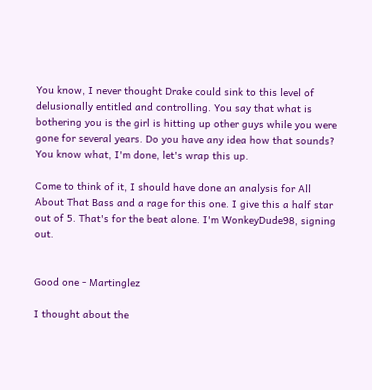You know, I never thought Drake could sink to this level of delusionally entitled and controlling. You say that what is bothering you is the girl is hitting up other guys while you were gone for several years. Do you have any idea how that sounds? You know what, I'm done, let's wrap this up.

Come to think of it, I should have done an analysis for All About That Bass and a rage for this one. I give this a half star out of 5. That's for the beat alone. I'm WonkeyDude98, signing out.


Good one - Martinglez

I thought about the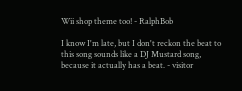Wii shop theme too! - RalphBob

I know I'm late, but I don't reckon the beat to this song sounds like a DJ Mustard song, because it actually has a beat. - visitor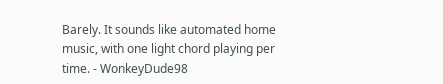Barely. It sounds like automated home music, with one light chord playing per time. - WonkeyDude98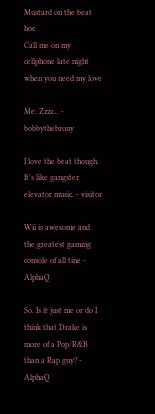Mustard on the beat hoe
Call me on my cellphone late night when you need my love

Me: Zzzz... - bobbythebrony

I love the beat though. It's like gangster elevator music. - visitor

Wii is awesome and the greatest gaming console of all tine - AlphaQ

So. Is it just me or do I think that Drake is more of a Pop/R&B than a Rap guy? - AlphaQ